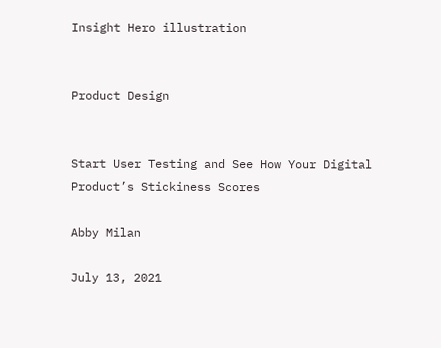Insight Hero illustration


Product Design


Start User Testing and See How Your Digital Product’s Stickiness Scores

Abby Milan

July 13, 2021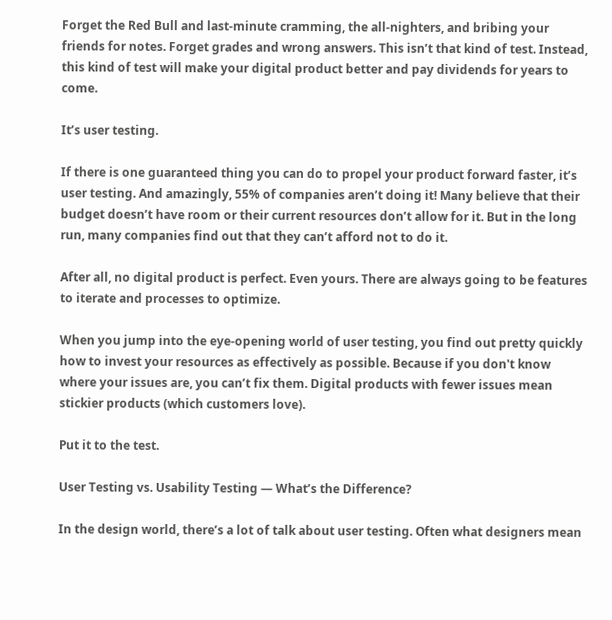Forget the Red Bull and last-minute cramming, the all-nighters, and bribing your friends for notes. Forget grades and wrong answers. This isn’t that kind of test. Instead, this kind of test will make your digital product better and pay dividends for years to come.

It’s user testing.

If there is one guaranteed thing you can do to propel your product forward faster, it’s user testing. And amazingly, 55% of companies aren’t doing it! Many believe that their budget doesn’t have room or their current resources don’t allow for it. But in the long run, many companies find out that they can’t afford not to do it.

After all, no digital product is perfect. Even yours. There are always going to be features to iterate and processes to optimize.

When you jump into the eye-opening world of user testing, you find out pretty quickly how to invest your resources as effectively as possible. Because if you don't know where your issues are, you can’t fix them. Digital products with fewer issues mean stickier products (which customers love).

Put it to the test.

User Testing vs. Usability Testing — What’s the Difference?

In the design world, there’s a lot of talk about user testing. Often what designers mean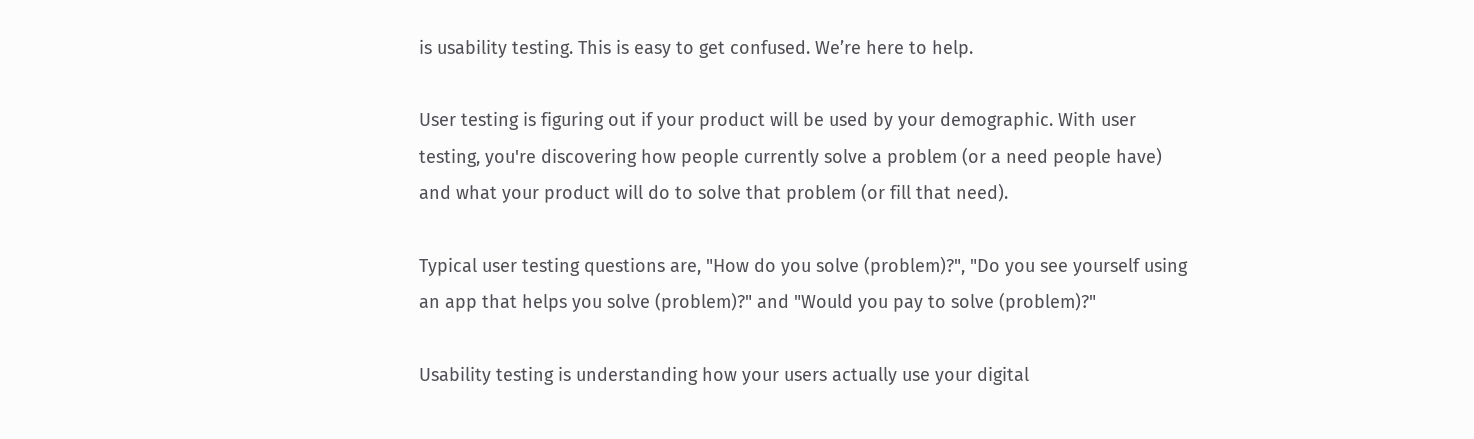is usability testing. This is easy to get confused. We’re here to help.

User testing is figuring out if your product will be used by your demographic. With user testing, you're discovering how people currently solve a problem (or a need people have) and what your product will do to solve that problem (or fill that need).

Typical user testing questions are, "How do you solve (problem)?", "Do you see yourself using an app that helps you solve (problem)?" and "Would you pay to solve (problem)?"

Usability testing is understanding how your users actually use your digital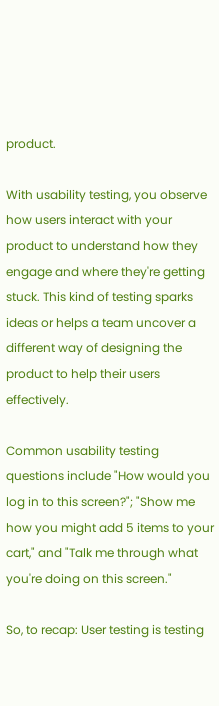product.

With usability testing, you observe how users interact with your product to understand how they engage and where they're getting stuck. This kind of testing sparks ideas or helps a team uncover a different way of designing the product to help their users effectively.

Common usability testing questions include "How would you log in to this screen?"; "Show me how you might add 5 items to your cart," and "Talk me through what you're doing on this screen."

So, to recap: User testing is testing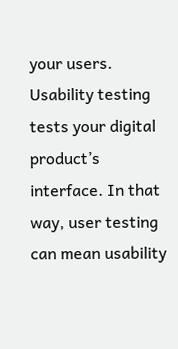your users. Usability testing tests your digital product’s interface. In that way, user testing can mean usability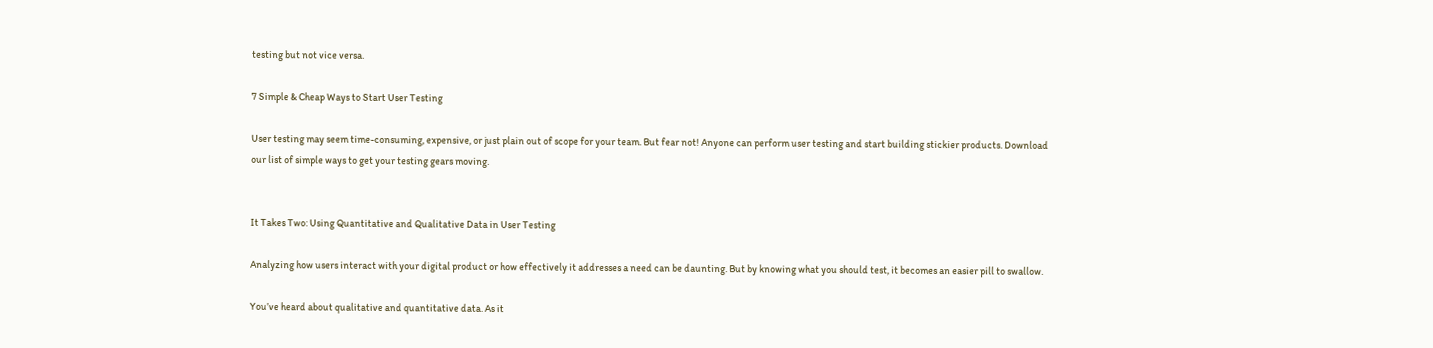testing but not vice versa.

7 Simple & Cheap Ways to Start User Testing

User testing may seem time-consuming, expensive, or just plain out of scope for your team. But fear not! Anyone can perform user testing and start building stickier products. Download our list of simple ways to get your testing gears moving.


It Takes Two: Using Quantitative and Qualitative Data in User Testing

Analyzing how users interact with your digital product or how effectively it addresses a need can be daunting. But by knowing what you should test, it becomes an easier pill to swallow.

You’ve heard about qualitative and quantitative data. As it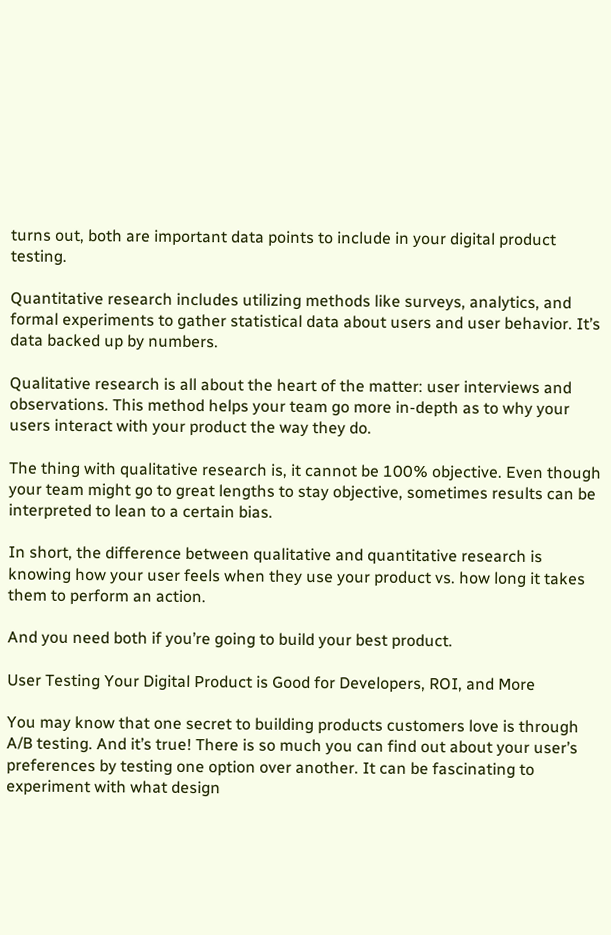turns out, both are important data points to include in your digital product testing.

Quantitative research includes utilizing methods like surveys, analytics, and formal experiments to gather statistical data about users and user behavior. It’s data backed up by numbers.

Qualitative research is all about the heart of the matter: user interviews and observations. This method helps your team go more in-depth as to why your users interact with your product the way they do.

The thing with qualitative research is, it cannot be 100% objective. Even though your team might go to great lengths to stay objective, sometimes results can be interpreted to lean to a certain bias.

In short, the difference between qualitative and quantitative research is knowing how your user feels when they use your product vs. how long it takes them to perform an action.

And you need both if you’re going to build your best product.

User Testing Your Digital Product is Good for Developers, ROI, and More

You may know that one secret to building products customers love is through A/B testing. And it’s true! There is so much you can find out about your user’s preferences by testing one option over another. It can be fascinating to experiment with what design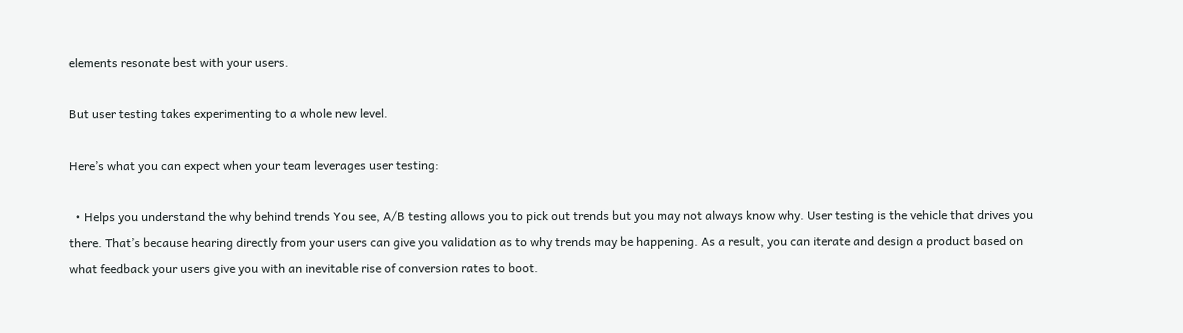elements resonate best with your users.

But user testing takes experimenting to a whole new level.

Here’s what you can expect when your team leverages user testing:

  • Helps you understand the why behind trends You see, A/B testing allows you to pick out trends but you may not always know why. User testing is the vehicle that drives you there. That’s because hearing directly from your users can give you validation as to why trends may be happening. As a result, you can iterate and design a product based on what feedback your users give you with an inevitable rise of conversion rates to boot.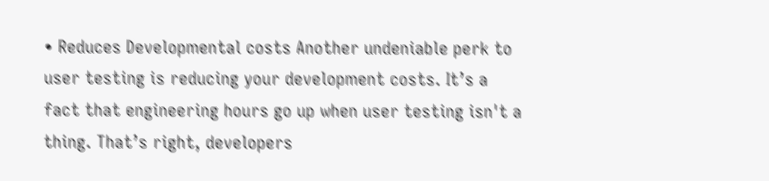• Reduces Developmental costs Another undeniable perk to user testing is reducing your development costs. It’s a fact that engineering hours go up when user testing isn't a thing. That’s right, developers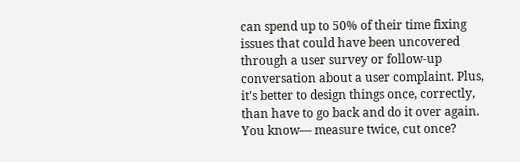can spend up to 50% of their time fixing issues that could have been uncovered through a user survey or follow-up conversation about a user complaint. Plus, it's better to design things once, correctly, than have to go back and do it over again. You know— measure twice, cut once?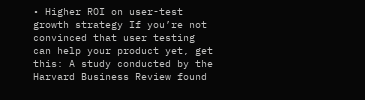• Higher ROI on user-test growth strategy If you’re not convinced that user testing can help your product yet, get this: A study conducted by the Harvard Business Review found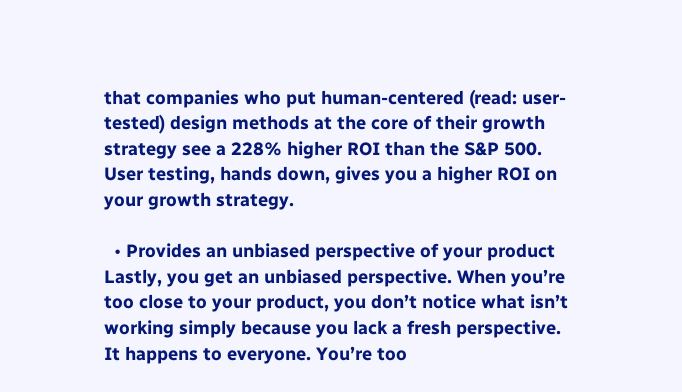that companies who put human-centered (read: user-tested) design methods at the core of their growth strategy see a 228% higher ROI than the S&P 500. User testing, hands down, gives you a higher ROI on your growth strategy.

  • Provides an unbiased perspective of your product Lastly, you get an unbiased perspective. When you’re too close to your product, you don’t notice what isn’t working simply because you lack a fresh perspective. It happens to everyone. You’re too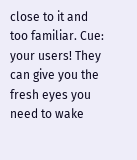close to it and too familiar. Cue: your users! They can give you the fresh eyes you need to wake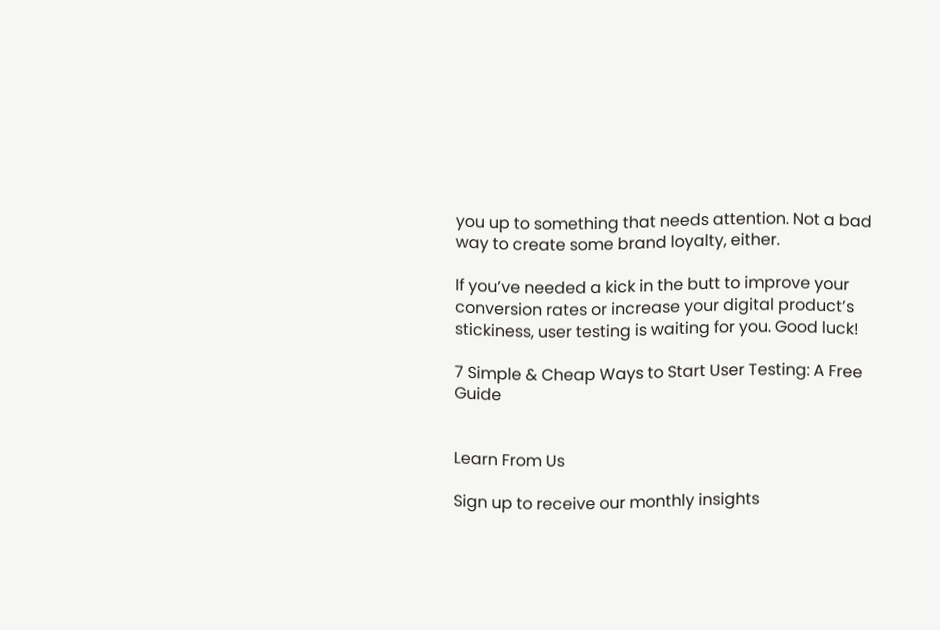you up to something that needs attention. Not a bad way to create some brand loyalty, either.

If you’ve needed a kick in the butt to improve your conversion rates or increase your digital product’s stickiness, user testing is waiting for you. Good luck!

7 Simple & Cheap Ways to Start User Testing: A Free Guide


Learn From Us

Sign up to receive our monthly insights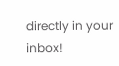directly in your inbox!